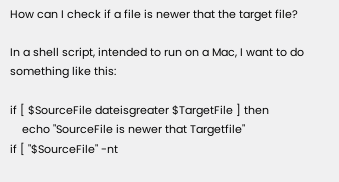How can I check if a file is newer that the target file?

In a shell script, intended to run on a Mac, I want to do something like this:

if [ $SourceFile dateisgreater $TargetFile ] then
    echo "SourceFile is newer that Targetfile"
if [ "$SourceFile" -nt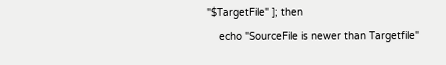"$TargetFile" ]; then
    echo "SourceFile is newer than Targetfile"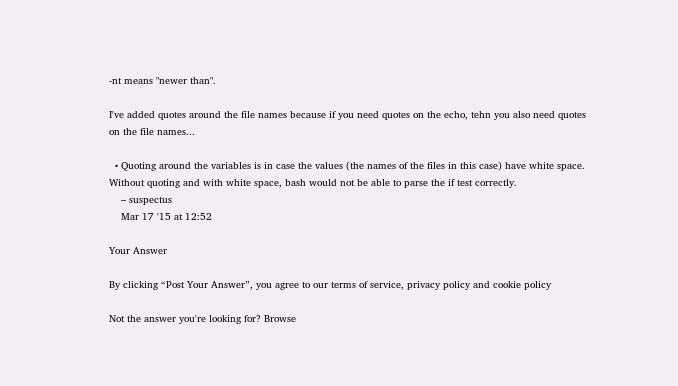-nt means "newer than".

I've added quotes around the file names because if you need quotes on the echo, tehn you also need quotes on the file names...

  • Quoting around the variables is in case the values (the names of the files in this case) have white space. Without quoting and with white space, bash would not be able to parse the if test correctly.
    – suspectus
    Mar 17 '15 at 12:52

Your Answer

By clicking “Post Your Answer”, you agree to our terms of service, privacy policy and cookie policy

Not the answer you're looking for? Browse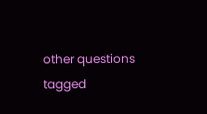other questions tagged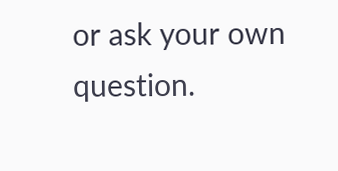or ask your own question.